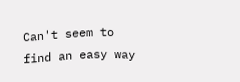Can't seem to find an easy way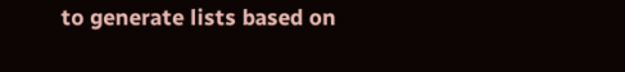to generate lists based on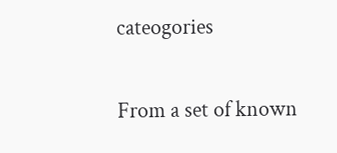cateogories

From a set of known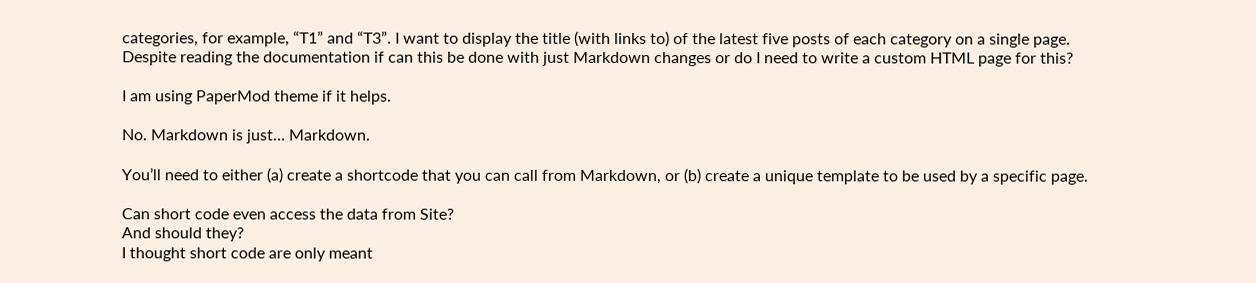categories, for example, “T1” and “T3”. I want to display the title (with links to) of the latest five posts of each category on a single page.
Despite reading the documentation if can this be done with just Markdown changes or do I need to write a custom HTML page for this?

I am using PaperMod theme if it helps.

No. Markdown is just… Markdown.

You’ll need to either (a) create a shortcode that you can call from Markdown, or (b) create a unique template to be used by a specific page.

Can short code even access the data from Site?
And should they?
I thought short code are only meant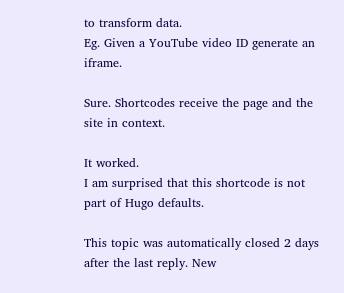to transform data.
Eg. Given a YouTube video ID generate an iframe.

Sure. Shortcodes receive the page and the site in context.

It worked.
I am surprised that this shortcode is not part of Hugo defaults.

This topic was automatically closed 2 days after the last reply. New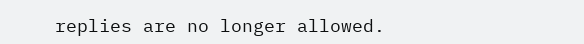replies are no longer allowed.